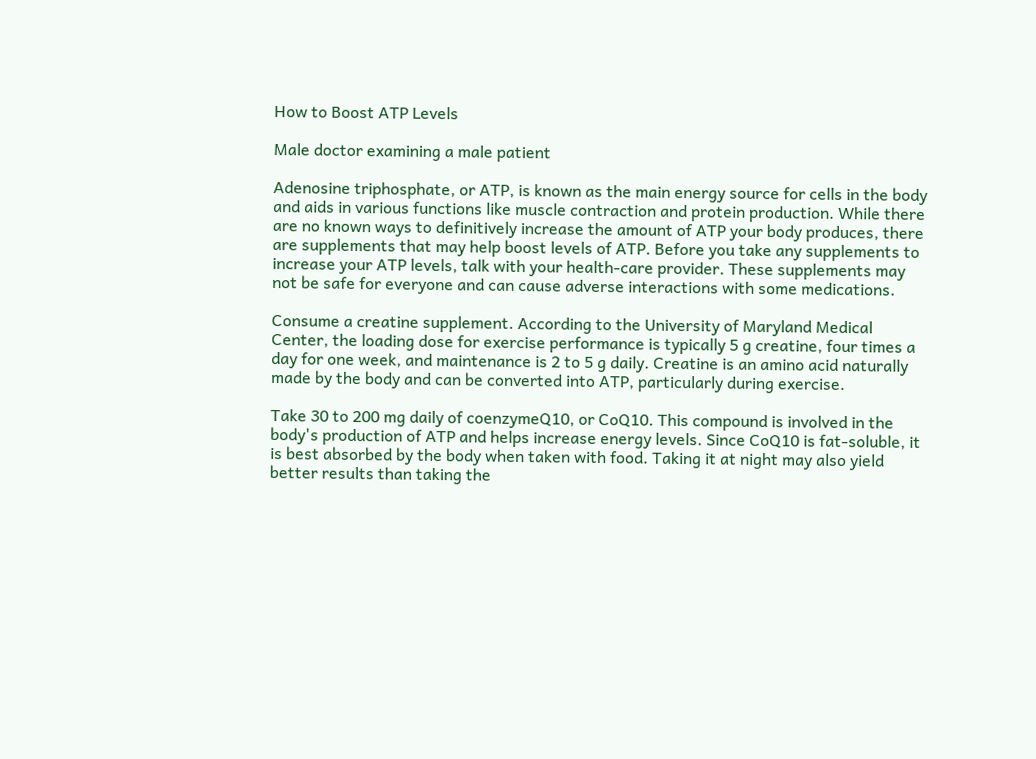How to Boost ATP Levels

Male doctor examining a male patient

Adenosine triphosphate, or ATP, is known as the main energy source for cells in the body and aids in various functions like muscle contraction and protein production. While there are no known ways to definitively increase the amount of ATP your body produces, there are supplements that may help boost levels of ATP. Before you take any supplements to increase your ATP levels, talk with your health-care provider. These supplements may not be safe for everyone and can cause adverse interactions with some medications.

Consume a creatine supplement. According to the University of Maryland Medical Center, the loading dose for exercise performance is typically 5 g creatine, four times a day for one week, and maintenance is 2 to 5 g daily. Creatine is an amino acid naturally made by the body and can be converted into ATP, particularly during exercise.

Take 30 to 200 mg daily of coenzymeQ10, or CoQ10. This compound is involved in the body's production of ATP and helps increase energy levels. Since CoQ10 is fat-soluble, it is best absorbed by the body when taken with food. Taking it at night may also yield better results than taking the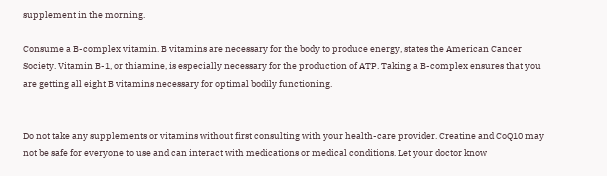supplement in the morning.

Consume a B-complex vitamin. B vitamins are necessary for the body to produce energy, states the American Cancer Society. Vitamin B-1, or thiamine, is especially necessary for the production of ATP. Taking a B-complex ensures that you are getting all eight B vitamins necessary for optimal bodily functioning.


Do not take any supplements or vitamins without first consulting with your health-care provider. Creatine and CoQ10 may not be safe for everyone to use and can interact with medications or medical conditions. Let your doctor know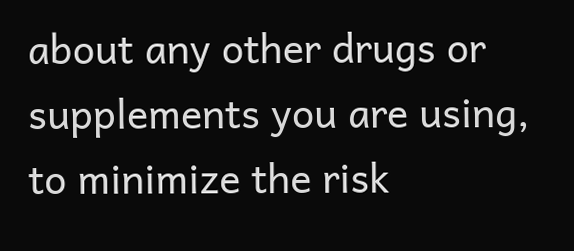about any other drugs or supplements you are using, to minimize the risk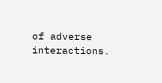of adverse interactions.